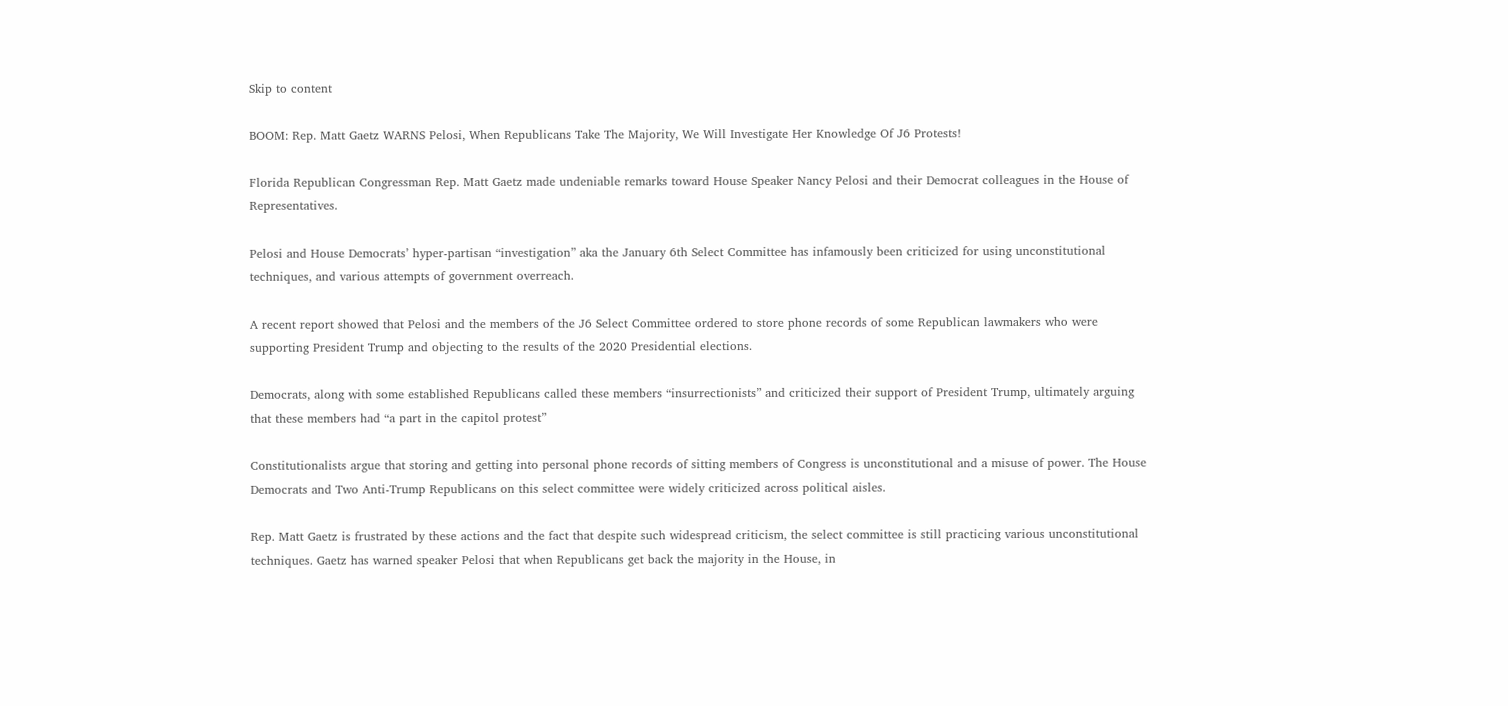Skip to content

BOOM: Rep. Matt Gaetz WARNS Pelosi, When Republicans Take The Majority, We Will Investigate Her Knowledge Of J6 Protests!

Florida Republican Congressman Rep. Matt Gaetz made undeniable remarks toward House Speaker Nancy Pelosi and their Democrat colleagues in the House of Representatives.

Pelosi and House Democrats’ hyper-partisan “investigation” aka the January 6th Select Committee has infamously been criticized for using unconstitutional techniques, and various attempts of government overreach.

A recent report showed that Pelosi and the members of the J6 Select Committee ordered to store phone records of some Republican lawmakers who were supporting President Trump and objecting to the results of the 2020 Presidential elections.

Democrats, along with some established Republicans called these members “insurrectionists” and criticized their support of President Trump, ultimately arguing that these members had “a part in the capitol protest”

Constitutionalists argue that storing and getting into personal phone records of sitting members of Congress is unconstitutional and a misuse of power. The House Democrats and Two Anti-Trump Republicans on this select committee were widely criticized across political aisles.

Rep. Matt Gaetz is frustrated by these actions and the fact that despite such widespread criticism, the select committee is still practicing various unconstitutional techniques. Gaetz has warned speaker Pelosi that when Republicans get back the majority in the House, in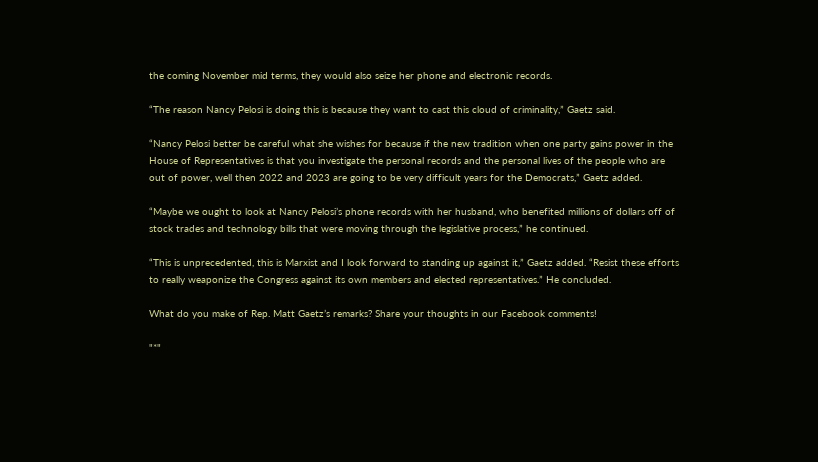the coming November mid terms, they would also seize her phone and electronic records.

“The reason Nancy Pelosi is doing this is because they want to cast this cloud of criminality,” Gaetz said.

“Nancy Pelosi better be careful what she wishes for because if the new tradition when one party gains power in the House of Representatives is that you investigate the personal records and the personal lives of the people who are out of power, well then 2022 and 2023 are going to be very difficult years for the Democrats,” Gaetz added.

“Maybe we ought to look at Nancy Pelosi’s phone records with her husband, who benefited millions of dollars off of stock trades and technology bills that were moving through the legislative process,” he continued.

“This is unprecedented, this is Marxist and I look forward to standing up against it,” Gaetz added. “Resist these efforts to really weaponize the Congress against its own members and elected representatives.” He concluded.

What do you make of Rep. Matt Gaetz’s remarks? Share your thoughts in our Facebook comments!

"*"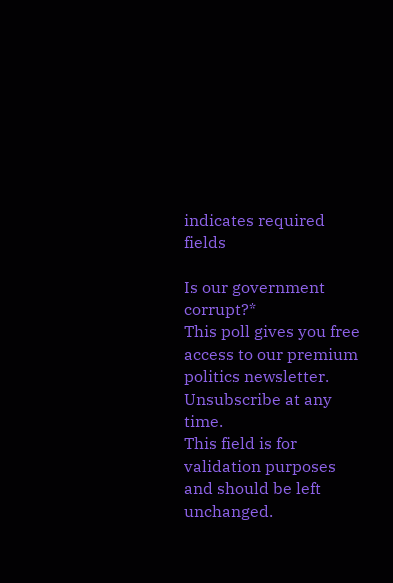indicates required fields

Is our government corrupt?*
This poll gives you free access to our premium politics newsletter. Unsubscribe at any time.
This field is for validation purposes and should be left unchanged.